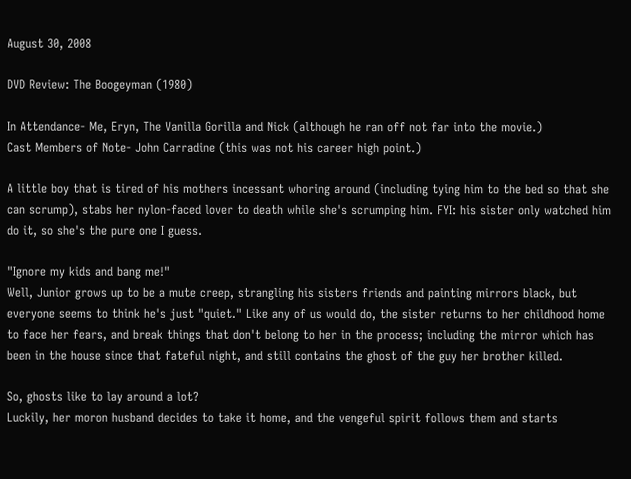August 30, 2008

DVD Review: The Boogeyman (1980)

In Attendance- Me, Eryn, The Vanilla Gorilla and Nick (although he ran off not far into the movie.)
Cast Members of Note- John Carradine (this was not his career high point.)

A little boy that is tired of his mothers incessant whoring around (including tying him to the bed so that she can scrump), stabs her nylon-faced lover to death while she's scrumping him. FYI: his sister only watched him do it, so she's the pure one I guess.

"Ignore my kids and bang me!"
Well, Junior grows up to be a mute creep, strangling his sisters friends and painting mirrors black, but everyone seems to think he's just "quiet." Like any of us would do, the sister returns to her childhood home to face her fears, and break things that don't belong to her in the process; including the mirror which has been in the house since that fateful night, and still contains the ghost of the guy her brother killed.

So, ghosts like to lay around a lot?
Luckily, her moron husband decides to take it home, and the vengeful spirit follows them and starts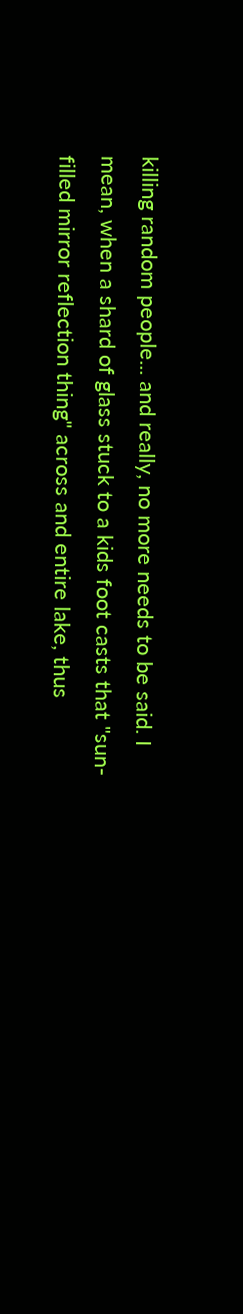killing random people... and really, no more needs to be said. I mean, when a shard of glass stuck to a kids foot casts that "sun-filled mirror reflection thing" across and entire lake, thus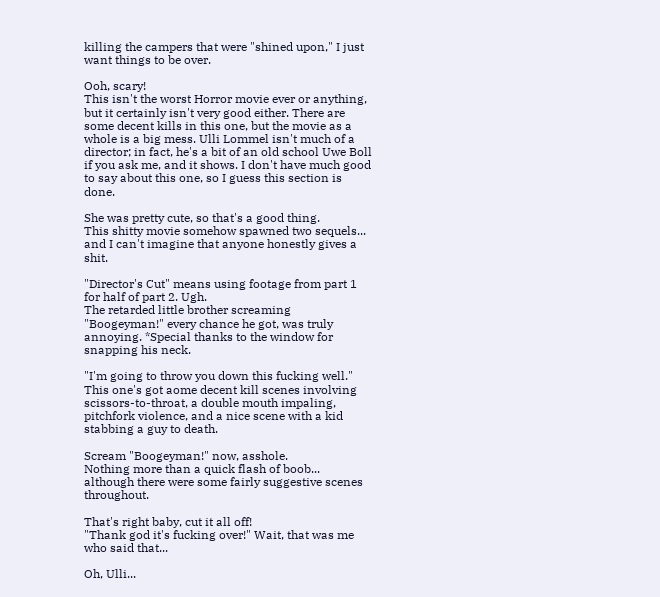killing the campers that were "shined upon," I just want things to be over.

Ooh, scary!
This isn't the worst Horror movie ever or anything, but it certainly isn't very good either. There are some decent kills in this one, but the movie as a whole is a big mess. Ulli Lommel isn't much of a director; in fact, he's a bit of an old school Uwe Boll if you ask me, and it shows. I don't have much good to say about this one, so I guess this section is done.

She was pretty cute, so that's a good thing.
This shitty movie somehow spawned two sequels... and I can't imagine that anyone honestly gives a shit.

"Director's Cut" means using footage from part 1 for half of part 2. Ugh.
The retarded little brother screaming "Boogeyman!" every chance he got, was truly annoying. *Special thanks to the window for snapping his neck.

"I'm going to throw you down this fucking well."
This one's got aome decent kill scenes involving scissors-to-throat, a double mouth impaling, pitchfork violence, and a nice scene with a kid stabbing a guy to death.

Scream "Boogeyman!" now, asshole.
Nothing more than a quick flash of boob... although there were some fairly suggestive scenes throughout.

That's right baby, cut it all off!
"Thank god it's fucking over!" Wait, that was me who said that...

Oh, Ulli...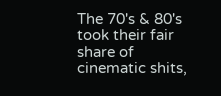The 70's & 80's took their fair share of cinematic shits,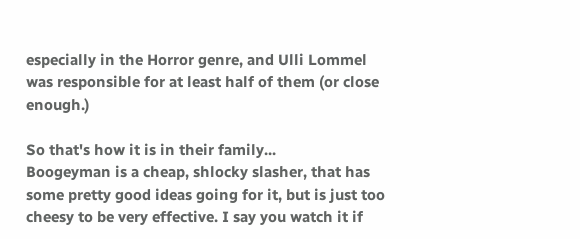especially in the Horror genre, and Ulli Lommel was responsible for at least half of them (or close enough.)

So that's how it is in their family...
Boogeyman is a cheap, shlocky slasher, that has some pretty good ideas going for it, but is just too cheesy to be very effective. I say you watch it if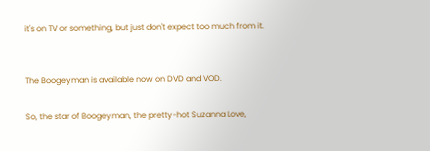it's on TV or something, but just don't expect too much from it.


The Boogeyman is available now on DVD and VOD.

So, the star of Boogeyman, the pretty-hot Suzanna Love,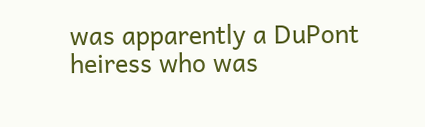was apparently a DuPont heiress who was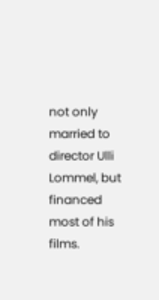not only married to director Ulli Lommel, but financed most of his films.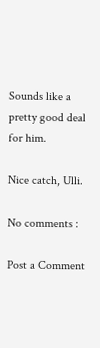Sounds like a pretty good deal for him.

Nice catch, Ulli.

No comments :

Post a Comment